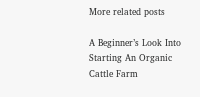More related posts

A Beginner’s Look Into Starting An Organic Cattle Farm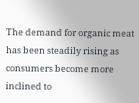The demand for organic meat has been steadily rising as consumers become more inclined to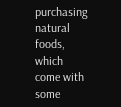purchasing natural foods, which come with some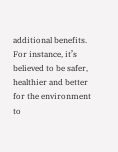additional benefits. For instance, it’s believed to be safer, healthier and better for the environment to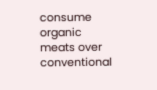consume organic meats over conventional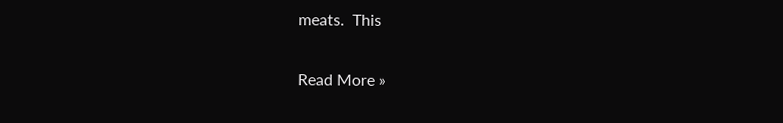meats.  This

Read More »